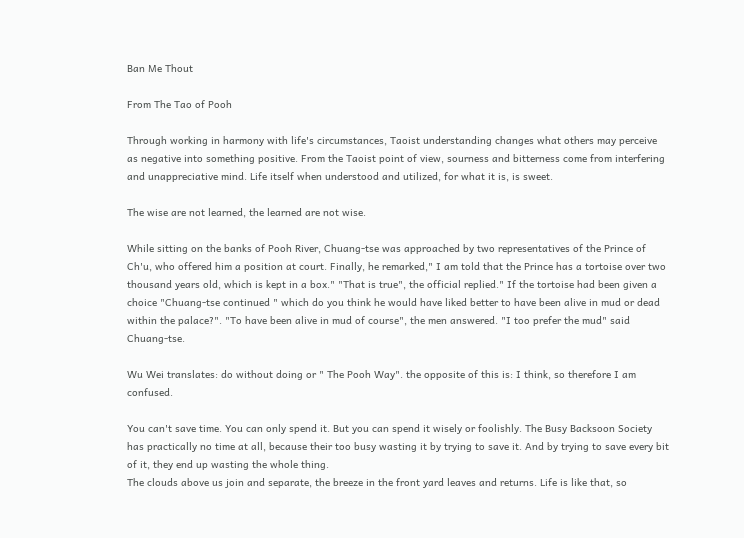Ban Me Thout

From The Tao of Pooh

Through working in harmony with life's circumstances, Taoist understanding changes what others may perceive as negative into something positive. From the Taoist point of view, sourness and bitterness come from interfering and unappreciative mind. Life itself when understood and utilized, for what it is, is sweet.

The wise are not learned, the learned are not wise.

While sitting on the banks of Pooh River, Chuang-tse was approached by two representatives of the Prince of Ch'u, who offered him a position at court. Finally, he remarked," I am told that the Prince has a tortoise over two thousand years old, which is kept in a box." "That is true", the official replied." If the tortoise had been given a choice "Chuang-tse continued " which do you think he would have liked better to have been alive in mud or dead within the palace?". "To have been alive in mud of course", the men answered. "I too prefer the mud" said Chuang-tse.

Wu Wei translates: do without doing or " The Pooh Way". the opposite of this is: I think, so therefore I am confused.

You can't save time. You can only spend it. But you can spend it wisely or foolishly. The Busy Backsoon Society has practically no time at all, because their too busy wasting it by trying to save it. And by trying to save every bit of it, they end up wasting the whole thing.
The clouds above us join and separate, the breeze in the front yard leaves and returns. Life is like that, so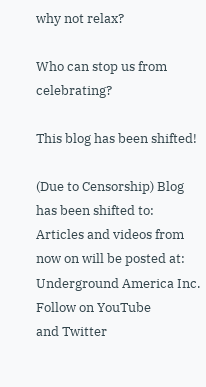why not relax?

Who can stop us from celebrating?

This blog has been shifted!

(Due to Censorship) Blog has been shifted to:
Articles and videos from now on will be posted at:
Underground America Inc.
Follow on YouTube
and Twitter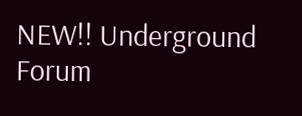NEW!! Underground Forum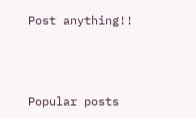Post anything!!



Popular posts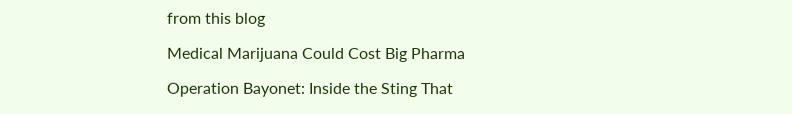from this blog

Medical Marijuana Could Cost Big Pharma

Operation Bayonet: Inside the Sting That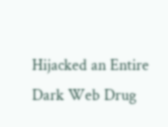Hijacked an Entire Dark Web Drug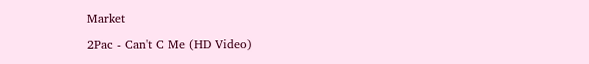Market

2Pac - Can't C Me (HD Video)